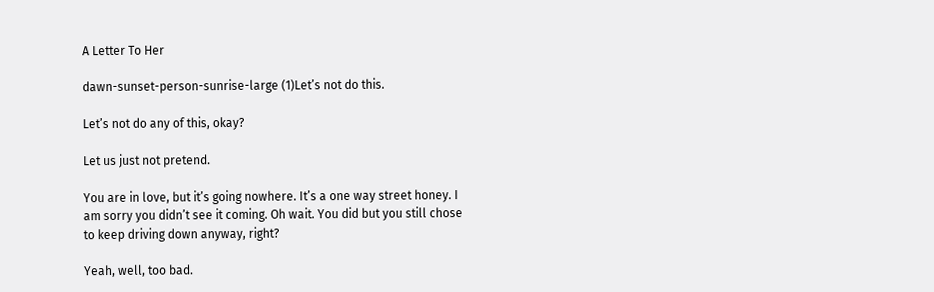A Letter To Her

dawn-sunset-person-sunrise-large (1)Let’s not do this.

Let’s not do any of this, okay?

Let us just not pretend.

You are in love, but it’s going nowhere. It’s a one way street honey. I am sorry you didn’t see it coming. Oh wait. You did but you still chose to keep driving down anyway, right?

Yeah, well, too bad.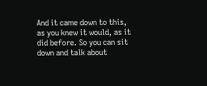And it came down to this, as you knew it would, as it did before. So you can sit down and talk about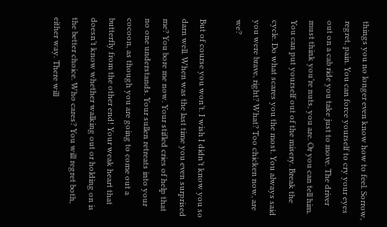things you no longer even know how to feel. Sorrow, regret, pain. You can force yourself to cry your eyes out on a cab ride you take just to move. The driver must think you’re nuts, you are. Or you can tell him. You can put yourself out of the misery. Break the cycle. Do what scares you the most. You always said you were brave, right? What? Too chicken now, are we?

But of course you won’t. I wish I didn’t know you so darn well. When was the last time you even surprised me? You bore me now. Your stifled cries of help that no one understands. Your sullen retreats into your cocoon, as though you are going to come out a butterfly from the other end! Your weak heart that doesn’t know whether walking out or holding on is the better choice. Who cares? You will regret both, either way. There will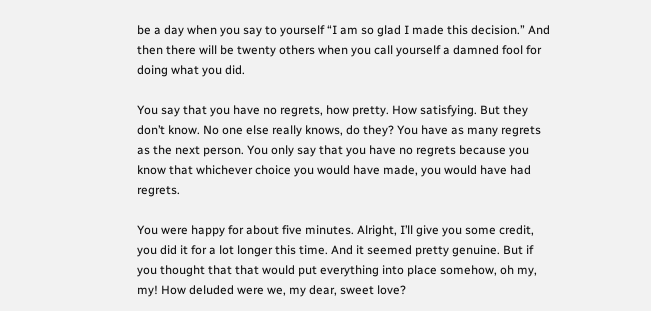be a day when you say to yourself “I am so glad I made this decision.” And then there will be twenty others when you call yourself a damned fool for doing what you did.

You say that you have no regrets, how pretty. How satisfying. But they don’t know. No one else really knows, do they? You have as many regrets as the next person. You only say that you have no regrets because you know that whichever choice you would have made, you would have had regrets.

You were happy for about five minutes. Alright, I’ll give you some credit, you did it for a lot longer this time. And it seemed pretty genuine. But if you thought that that would put everything into place somehow, oh my, my! How deluded were we, my dear, sweet love?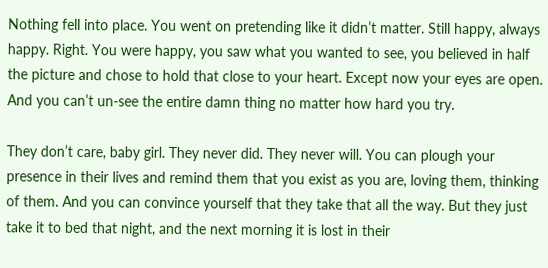Nothing fell into place. You went on pretending like it didn’t matter. Still happy, always happy. Right. You were happy, you saw what you wanted to see, you believed in half the picture and chose to hold that close to your heart. Except now your eyes are open. And you can’t un-see the entire damn thing no matter how hard you try.

They don’t care, baby girl. They never did. They never will. You can plough your presence in their lives and remind them that you exist as you are, loving them, thinking of them. And you can convince yourself that they take that all the way. But they just take it to bed that night, and the next morning it is lost in their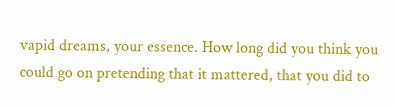vapid dreams, your essence. How long did you think you could go on pretending that it mattered, that you did to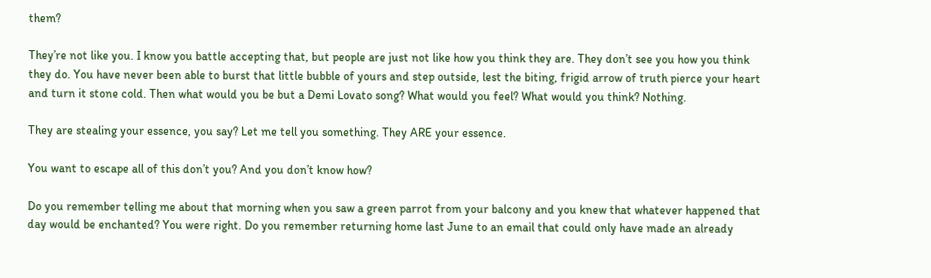them?

They’re not like you. I know you battle accepting that, but people are just not like how you think they are. They don’t see you how you think they do. You have never been able to burst that little bubble of yours and step outside, lest the biting, frigid arrow of truth pierce your heart and turn it stone cold. Then what would you be but a Demi Lovato song? What would you feel? What would you think? Nothing.

They are stealing your essence, you say? Let me tell you something. They ARE your essence.

You want to escape all of this don’t you? And you don’t know how?

Do you remember telling me about that morning when you saw a green parrot from your balcony and you knew that whatever happened that day would be enchanted? You were right. Do you remember returning home last June to an email that could only have made an already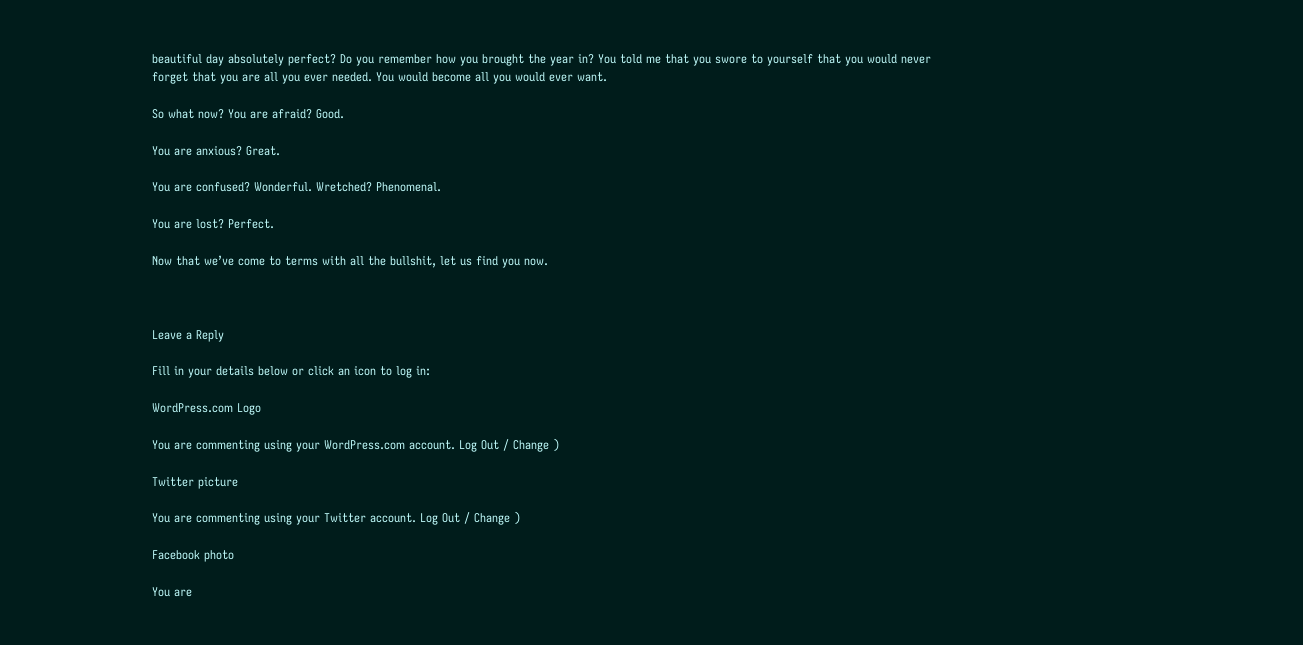beautiful day absolutely perfect? Do you remember how you brought the year in? You told me that you swore to yourself that you would never forget that you are all you ever needed. You would become all you would ever want.

So what now? You are afraid? Good.

You are anxious? Great.

You are confused? Wonderful. Wretched? Phenomenal.

You are lost? Perfect.

Now that we’ve come to terms with all the bullshit, let us find you now.



Leave a Reply

Fill in your details below or click an icon to log in:

WordPress.com Logo

You are commenting using your WordPress.com account. Log Out / Change )

Twitter picture

You are commenting using your Twitter account. Log Out / Change )

Facebook photo

You are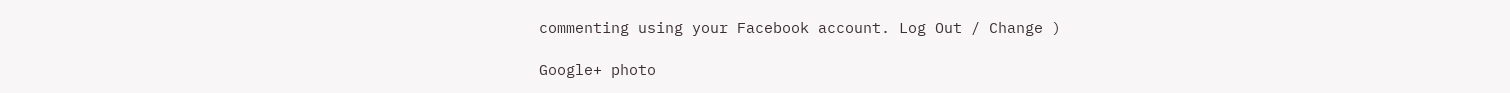commenting using your Facebook account. Log Out / Change )

Google+ photo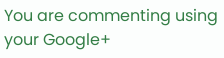You are commenting using your Google+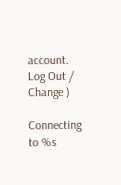account. Log Out / Change )

Connecting to %s